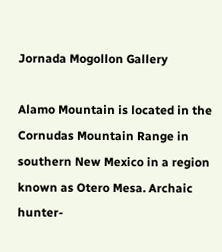Jornada Mogollon Gallery

Alamo Mountain is located in the Cornudas Mountain Range in southern New Mexico in a region known as Otero Mesa. Archaic hunter-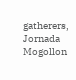gatherers, Jornada Mogollon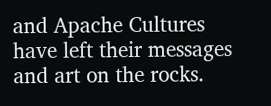and Apache Cultures have left their messages and art on the rocks.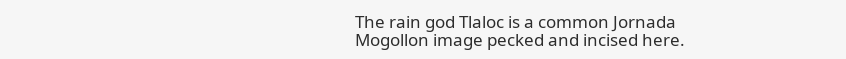The rain god Tlaloc is a common Jornada Mogollon image pecked and incised here.